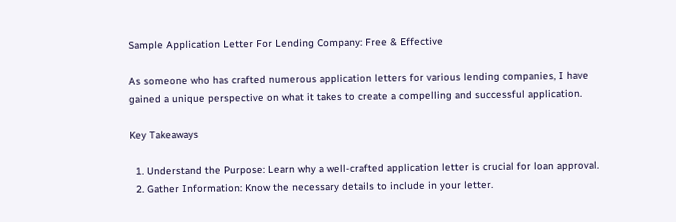Sample Application Letter For Lending Company: Free & Effective

As someone who has crafted numerous application letters for various lending companies, I have gained a unique perspective on what it takes to create a compelling and successful application.

Key Takeaways

  1. Understand the Purpose: Learn why a well-crafted application letter is crucial for loan approval.
  2. Gather Information: Know the necessary details to include in your letter.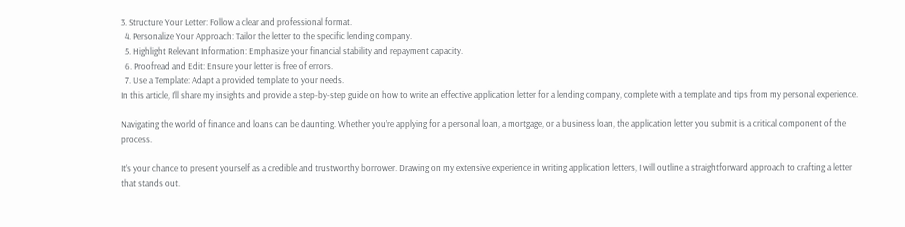3. Structure Your Letter: Follow a clear and professional format.
  4. Personalize Your Approach: Tailor the letter to the specific lending company.
  5. Highlight Relevant Information: Emphasize your financial stability and repayment capacity.
  6. Proofread and Edit: Ensure your letter is free of errors.
  7. Use a Template: Adapt a provided template to your needs.
In this article, I’ll share my insights and provide a step-by-step guide on how to write an effective application letter for a lending company, complete with a template and tips from my personal experience.

Navigating the world of finance and loans can be daunting. Whether you’re applying for a personal loan, a mortgage, or a business loan, the application letter you submit is a critical component of the process.

It’s your chance to present yourself as a credible and trustworthy borrower. Drawing on my extensive experience in writing application letters, I will outline a straightforward approach to crafting a letter that stands out.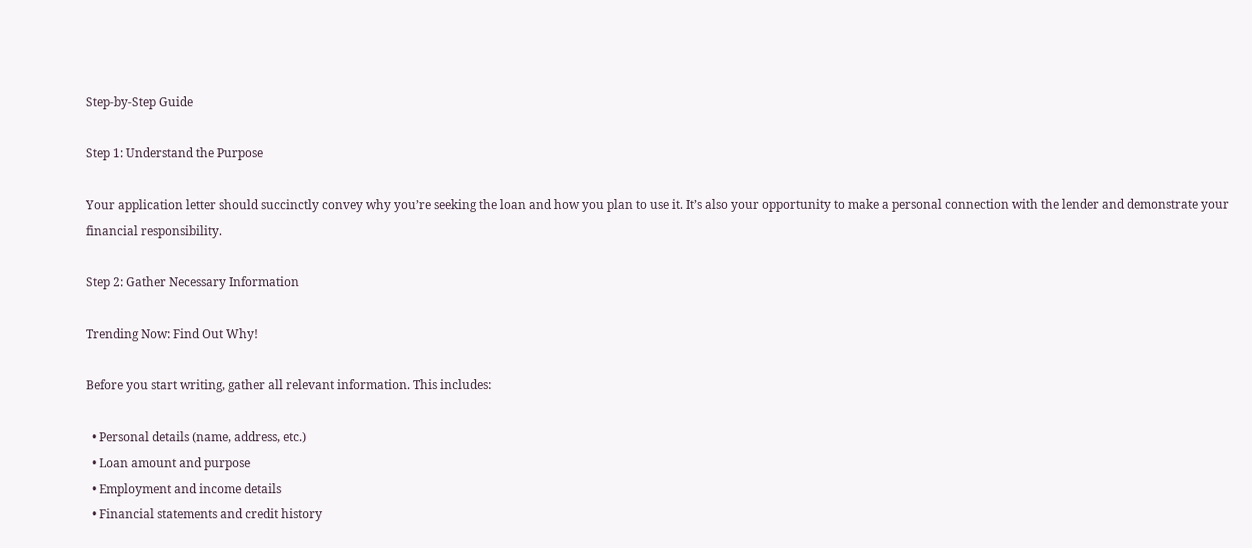Step-by-Step Guide

Step 1: Understand the Purpose

Your application letter should succinctly convey why you’re seeking the loan and how you plan to use it. It’s also your opportunity to make a personal connection with the lender and demonstrate your financial responsibility.

Step 2: Gather Necessary Information

Trending Now: Find Out Why!

Before you start writing, gather all relevant information. This includes:

  • Personal details (name, address, etc.)
  • Loan amount and purpose
  • Employment and income details
  • Financial statements and credit history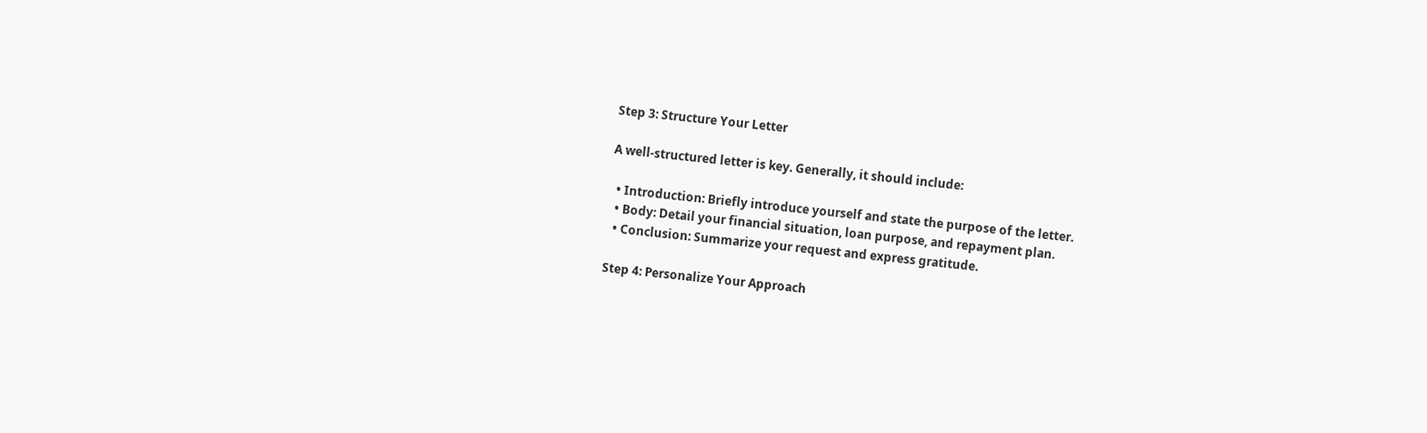Step 3: Structure Your Letter

A well-structured letter is key. Generally, it should include:

  • Introduction: Briefly introduce yourself and state the purpose of the letter.
  • Body: Detail your financial situation, loan purpose, and repayment plan.
  • Conclusion: Summarize your request and express gratitude.

Step 4: Personalize Your Approach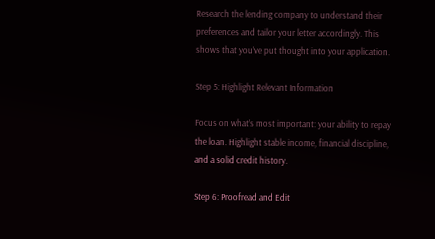Research the lending company to understand their preferences and tailor your letter accordingly. This shows that you’ve put thought into your application.

Step 5: Highlight Relevant Information

Focus on what’s most important: your ability to repay the loan. Highlight stable income, financial discipline, and a solid credit history.

Step 6: Proofread and Edit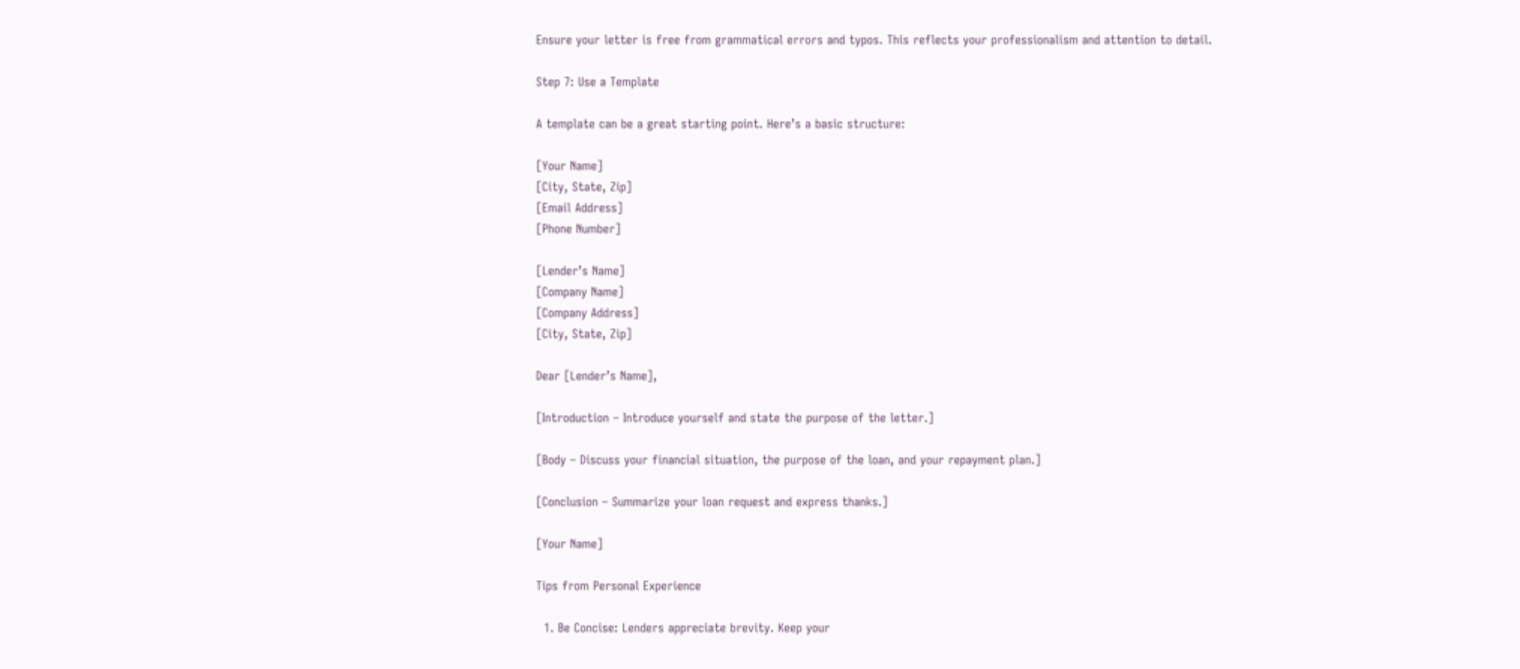Ensure your letter is free from grammatical errors and typos. This reflects your professionalism and attention to detail.

Step 7: Use a Template

A template can be a great starting point. Here’s a basic structure:

[Your Name]
[City, State, Zip]
[Email Address]
[Phone Number]

[Lender’s Name]
[Company Name]
[Company Address]
[City, State, Zip]

Dear [Lender’s Name],

[Introduction – Introduce yourself and state the purpose of the letter.]

[Body – Discuss your financial situation, the purpose of the loan, and your repayment plan.]

[Conclusion – Summarize your loan request and express thanks.]

[Your Name]

Tips from Personal Experience

  1. Be Concise: Lenders appreciate brevity. Keep your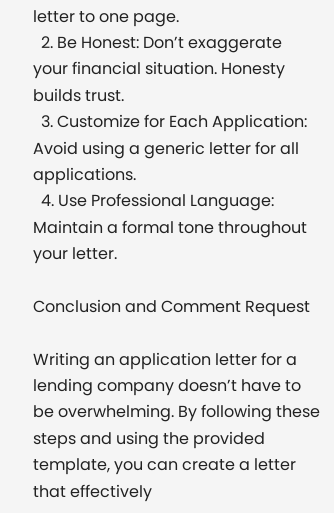letter to one page.
  2. Be Honest: Don’t exaggerate your financial situation. Honesty builds trust.
  3. Customize for Each Application: Avoid using a generic letter for all applications.
  4. Use Professional Language: Maintain a formal tone throughout your letter.

Conclusion and Comment Request

Writing an application letter for a lending company doesn’t have to be overwhelming. By following these steps and using the provided template, you can create a letter that effectively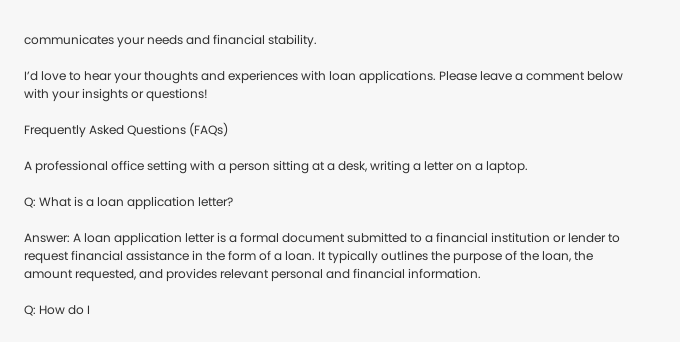communicates your needs and financial stability.

I’d love to hear your thoughts and experiences with loan applications. Please leave a comment below with your insights or questions!

Frequently Asked Questions (FAQs)

A professional office setting with a person sitting at a desk, writing a letter on a laptop.

Q: What is a loan application letter?

Answer: A loan application letter is a formal document submitted to a financial institution or lender to request financial assistance in the form of a loan. It typically outlines the purpose of the loan, the amount requested, and provides relevant personal and financial information.

Q: How do I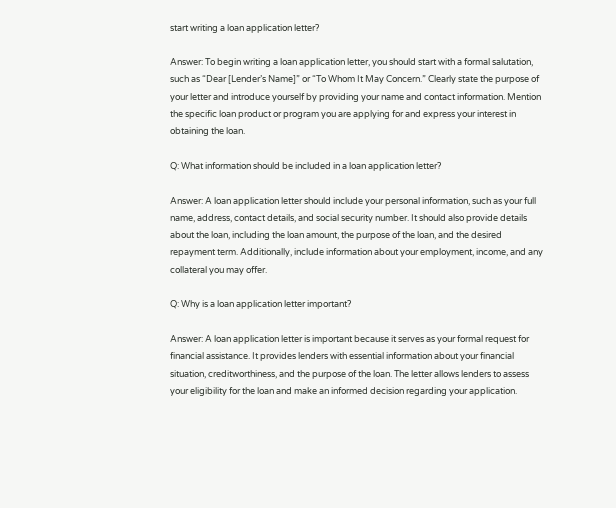start writing a loan application letter?

Answer: To begin writing a loan application letter, you should start with a formal salutation, such as “Dear [Lender’s Name]” or “To Whom It May Concern.” Clearly state the purpose of your letter and introduce yourself by providing your name and contact information. Mention the specific loan product or program you are applying for and express your interest in obtaining the loan.

Q: What information should be included in a loan application letter?

Answer: A loan application letter should include your personal information, such as your full name, address, contact details, and social security number. It should also provide details about the loan, including the loan amount, the purpose of the loan, and the desired repayment term. Additionally, include information about your employment, income, and any collateral you may offer.

Q: Why is a loan application letter important?

Answer: A loan application letter is important because it serves as your formal request for financial assistance. It provides lenders with essential information about your financial situation, creditworthiness, and the purpose of the loan. The letter allows lenders to assess your eligibility for the loan and make an informed decision regarding your application.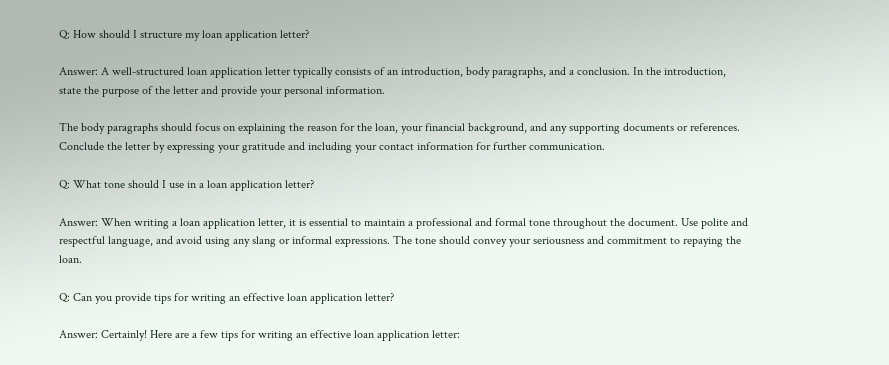Q: How should I structure my loan application letter?

Answer: A well-structured loan application letter typically consists of an introduction, body paragraphs, and a conclusion. In the introduction, state the purpose of the letter and provide your personal information.

The body paragraphs should focus on explaining the reason for the loan, your financial background, and any supporting documents or references. Conclude the letter by expressing your gratitude and including your contact information for further communication.

Q: What tone should I use in a loan application letter?

Answer: When writing a loan application letter, it is essential to maintain a professional and formal tone throughout the document. Use polite and respectful language, and avoid using any slang or informal expressions. The tone should convey your seriousness and commitment to repaying the loan.

Q: Can you provide tips for writing an effective loan application letter?

Answer: Certainly! Here are a few tips for writing an effective loan application letter: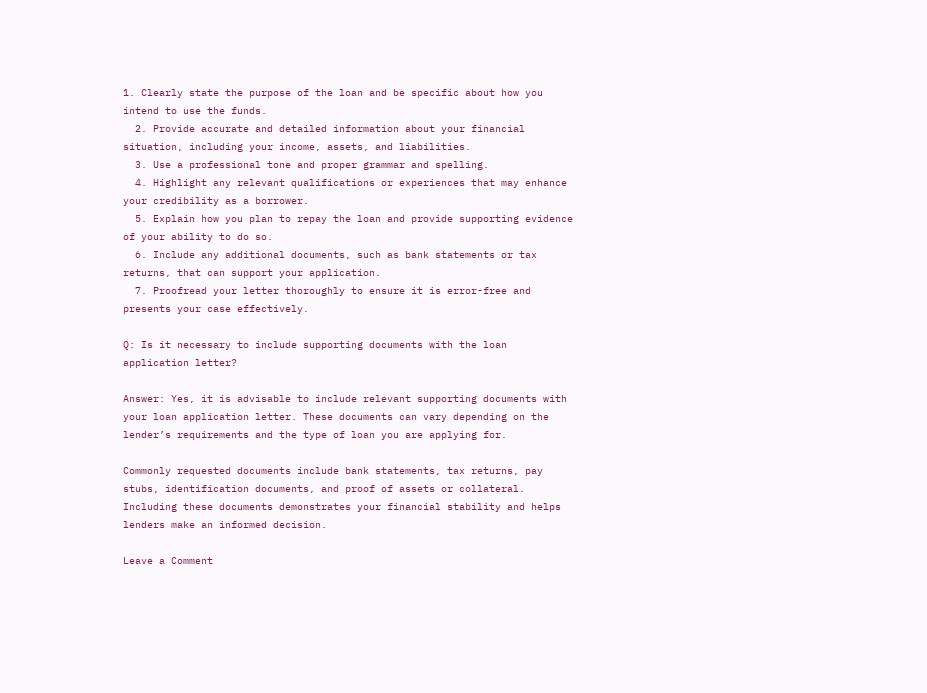1. Clearly state the purpose of the loan and be specific about how you intend to use the funds.
  2. Provide accurate and detailed information about your financial situation, including your income, assets, and liabilities.
  3. Use a professional tone and proper grammar and spelling.
  4. Highlight any relevant qualifications or experiences that may enhance your credibility as a borrower.
  5. Explain how you plan to repay the loan and provide supporting evidence of your ability to do so.
  6. Include any additional documents, such as bank statements or tax returns, that can support your application.
  7. Proofread your letter thoroughly to ensure it is error-free and presents your case effectively.

Q: Is it necessary to include supporting documents with the loan application letter?

Answer: Yes, it is advisable to include relevant supporting documents with your loan application letter. These documents can vary depending on the lender’s requirements and the type of loan you are applying for.

Commonly requested documents include bank statements, tax returns, pay stubs, identification documents, and proof of assets or collateral. Including these documents demonstrates your financial stability and helps lenders make an informed decision.

Leave a Comment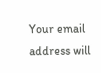Your email address will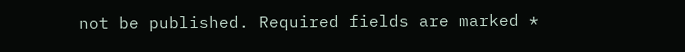not be published. Required fields are marked *